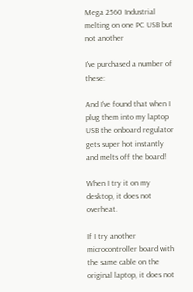Mega 2560 Industrial melting on one PC USB but not another

I've purchased a number of these:

And I've found that when I plug them into my laptop USB the onboard regulator gets super hot instantly and melts off the board!

When I try it on my desktop, it does not overheat.

If I try another microcontroller board with the same cable on the original laptop, it does not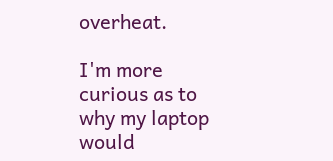overheat.

I'm more curious as to why my laptop would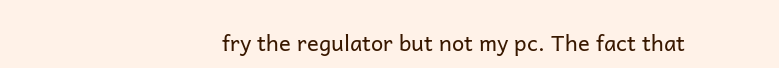fry the regulator but not my pc. The fact that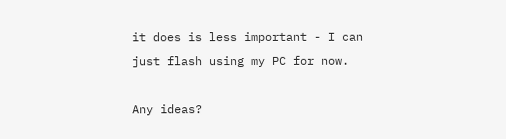it does is less important - I can just flash using my PC for now.

Any ideas?